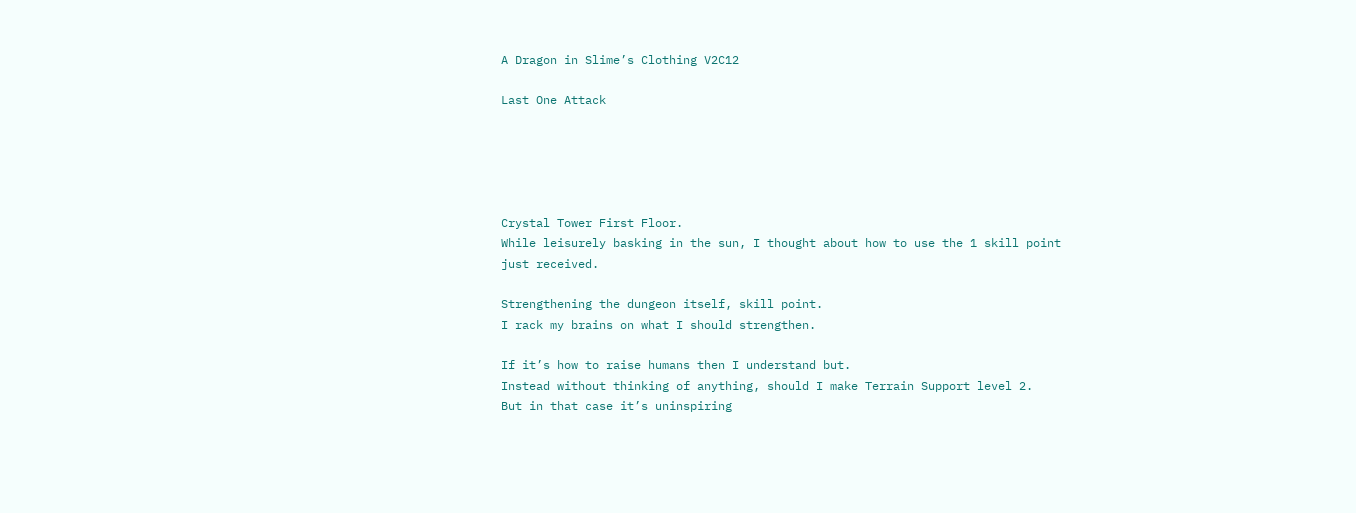A Dragon in Slime’s Clothing V2C12

Last One Attack





Crystal Tower First Floor.
While leisurely basking in the sun, I thought about how to use the 1 skill point just received.

Strengthening the dungeon itself, skill point.
I rack my brains on what I should strengthen.

If it’s how to raise humans then I understand but.
Instead without thinking of anything, should I make Terrain Support level 2.
But in that case it’s uninspiring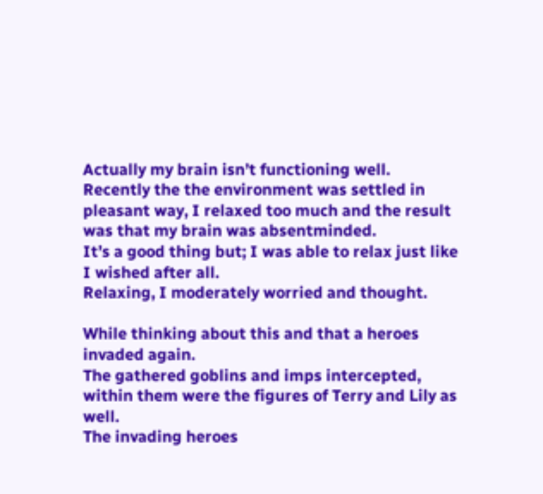Actually my brain isn’t functioning well.
Recently the the environment was settled in pleasant way, I relaxed too much and the result was that my brain was absentminded.
It’s a good thing but; I was able to relax just like I wished after all.
Relaxing, I moderately worried and thought.

While thinking about this and that a heroes invaded again.
The gathered goblins and imps intercepted, within them were the figures of Terry and Lily as well.
The invading heroes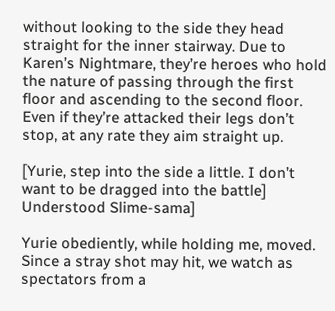without looking to the side they head straight for the inner stairway. Due to Karen’s Nightmare, they’re heroes who hold the nature of passing through the first floor and ascending to the second floor.
Even if they’re attacked their legs don’t stop, at any rate they aim straight up.

[Yurie, step into the side a little. I don’t want to be dragged into the battle]
Understood Slime-sama]

Yurie obediently, while holding me, moved.
Since a stray shot may hit, we watch as spectators from a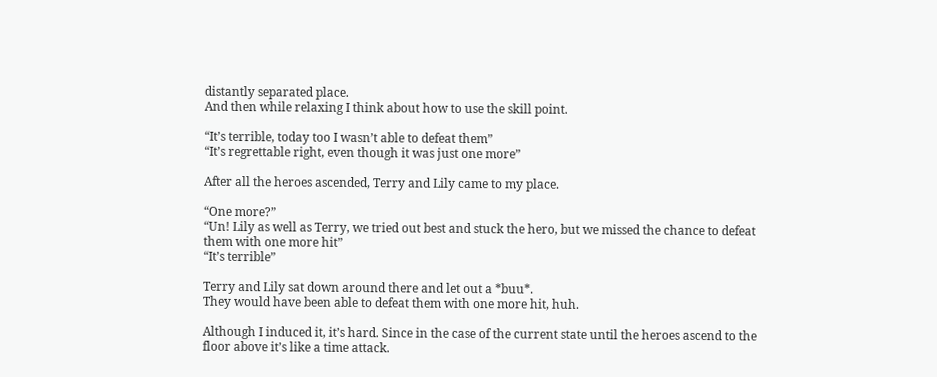distantly separated place.
And then while relaxing I think about how to use the skill point.

“It’s terrible, today too I wasn’t able to defeat them”
“It’s regrettable right, even though it was just one more”

After all the heroes ascended, Terry and Lily came to my place.

“One more?”
“Un! Lily as well as Terry, we tried out best and stuck the hero, but we missed the chance to defeat them with one more hit”
“It’s terrible”

Terry and Lily sat down around there and let out a *buu*.
They would have been able to defeat them with one more hit, huh.

Although I induced it, it’s hard. Since in the case of the current state until the heroes ascend to the floor above it’s like a time attack.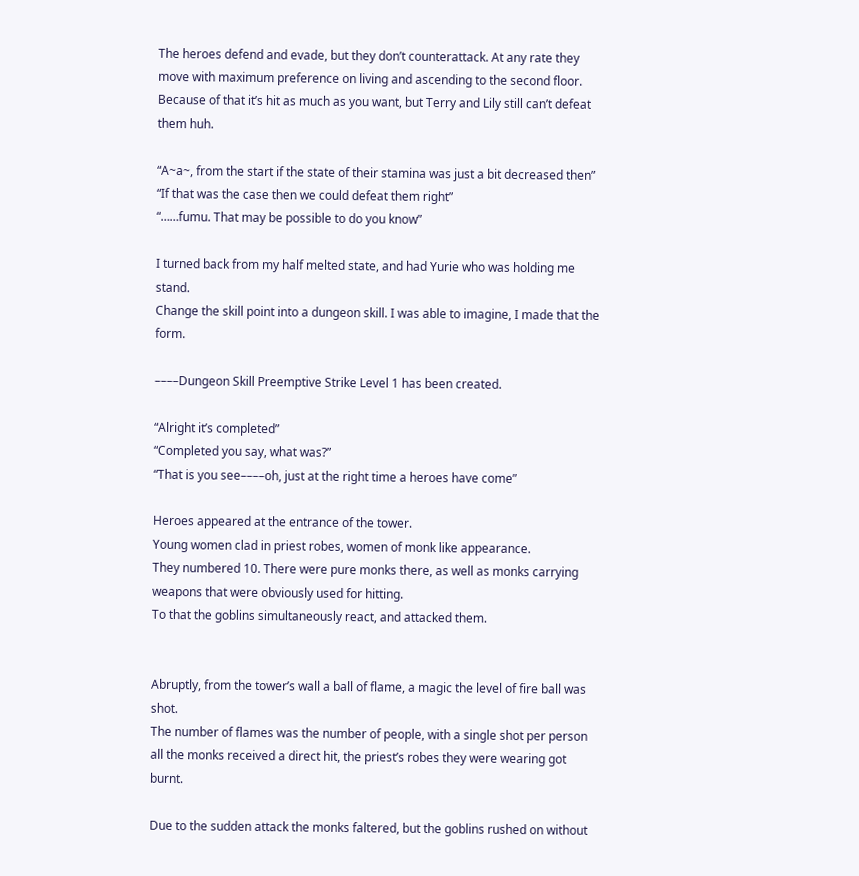The heroes defend and evade, but they don’t counterattack. At any rate they move with maximum preference on living and ascending to the second floor.
Because of that it’s hit as much as you want, but Terry and Lily still can’t defeat them huh.

“A~a~, from the start if the state of their stamina was just a bit decreased then”
“If that was the case then we could defeat them right”
“……fumu. That may be possible to do you know”

I turned back from my half melted state, and had Yurie who was holding me stand.
Change the skill point into a dungeon skill. I was able to imagine, I made that the form.

––––Dungeon Skill Preemptive Strike Level 1 has been created.

“Alright it’s completed”
“Completed you say, what was?”
“That is you see––––oh, just at the right time a heroes have come”

Heroes appeared at the entrance of the tower.
Young women clad in priest robes, women of monk like appearance.
They numbered 10. There were pure monks there, as well as monks carrying weapons that were obviously used for hitting.
To that the goblins simultaneously react, and attacked them.


Abruptly, from the tower’s wall a ball of flame, a magic the level of fire ball was shot.
The number of flames was the number of people, with a single shot per person all the monks received a direct hit, the priest’s robes they were wearing got burnt.

Due to the sudden attack the monks faltered, but the goblins rushed on without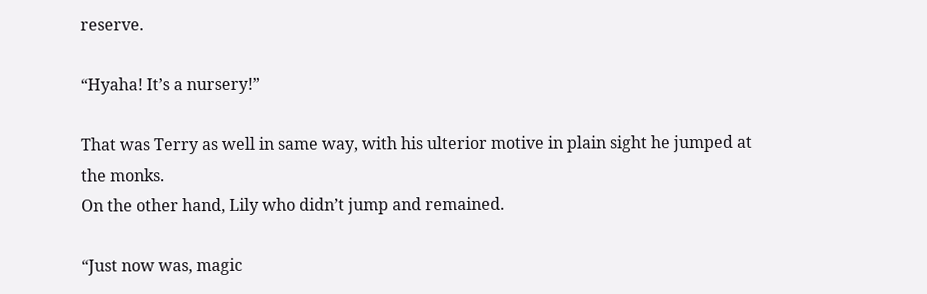reserve.

“Hyaha! It’s a nursery!”

That was Terry as well in same way, with his ulterior motive in plain sight he jumped at the monks.
On the other hand, Lily who didn’t jump and remained.

“Just now was, magic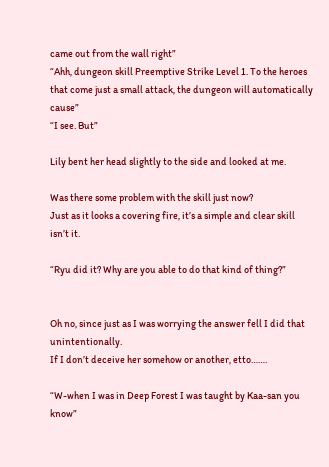came out from the wall right”
“Ahh, dungeon skill Preemptive Strike Level 1. To the heroes that come just a small attack, the dungeon will automatically cause”
“I see. But”

Lily bent her head slightly to the side and looked at me.

Was there some problem with the skill just now?
Just as it looks a covering fire, it’s a simple and clear skill isn’t it.

“Ryu did it? Why are you able to do that kind of thing?”


Oh no, since just as I was worrying the answer fell I did that unintentionally.
If I don’t deceive her somehow or another, etto…….

“W-when I was in Deep Forest I was taught by Kaa-san you know”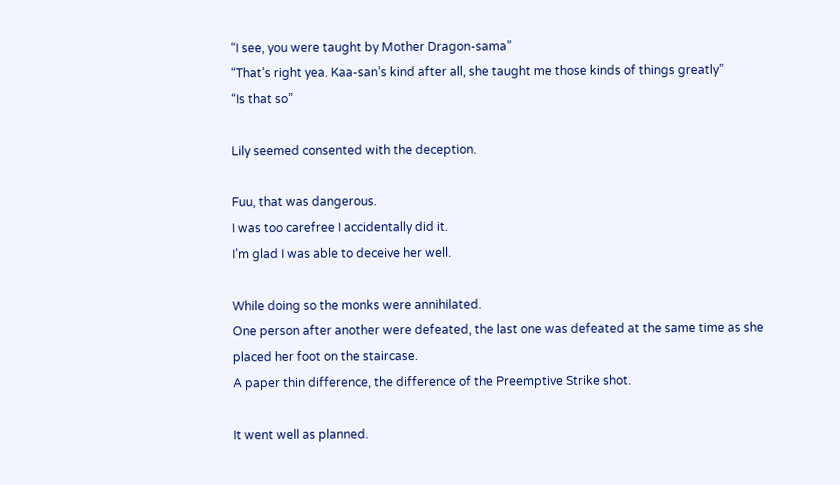“I see, you were taught by Mother Dragon-sama”
“That’s right yea. Kaa-san’s kind after all, she taught me those kinds of things greatly”
“Is that so”

Lily seemed consented with the deception.

Fuu, that was dangerous.
I was too carefree I accidentally did it.
I’m glad I was able to deceive her well.

While doing so the monks were annihilated.
One person after another were defeated, the last one was defeated at the same time as she placed her foot on the staircase.
A paper thin difference, the difference of the Preemptive Strike shot.

It went well as planned.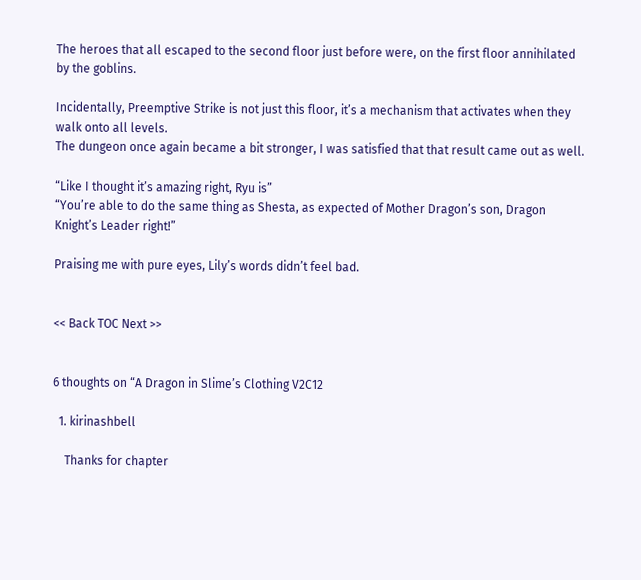The heroes that all escaped to the second floor just before were, on the first floor annihilated by the goblins.

Incidentally, Preemptive Strike is not just this floor, it’s a mechanism that activates when they walk onto all levels.
The dungeon once again became a bit stronger, I was satisfied that that result came out as well.

“Like I thought it’s amazing right, Ryu is”
“You’re able to do the same thing as Shesta, as expected of Mother Dragon’s son, Dragon Knight’s Leader right!”

Praising me with pure eyes, Lily’s words didn’t feel bad.


<< Back TOC Next >>


6 thoughts on “A Dragon in Slime’s Clothing V2C12

  1. kirinashbell

    Thanks for chapter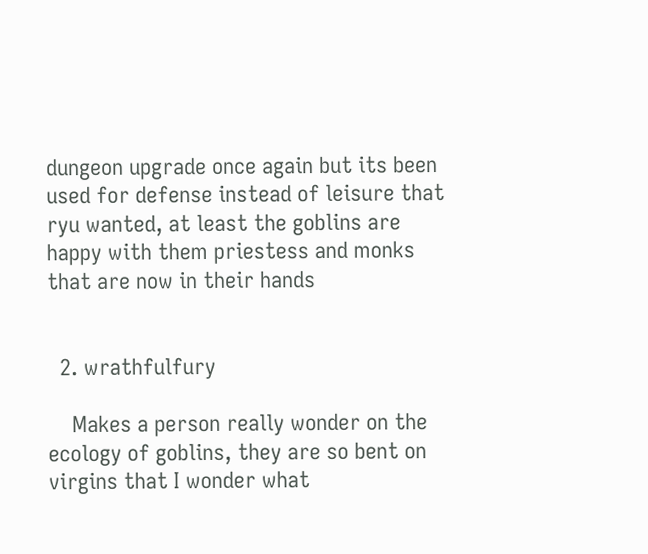dungeon upgrade once again but its been used for defense instead of leisure that ryu wanted, at least the goblins are happy with them priestess and monks that are now in their hands


  2. wrathfulfury

    Makes a person really wonder on the ecology of goblins, they are so bent on virgins that I wonder what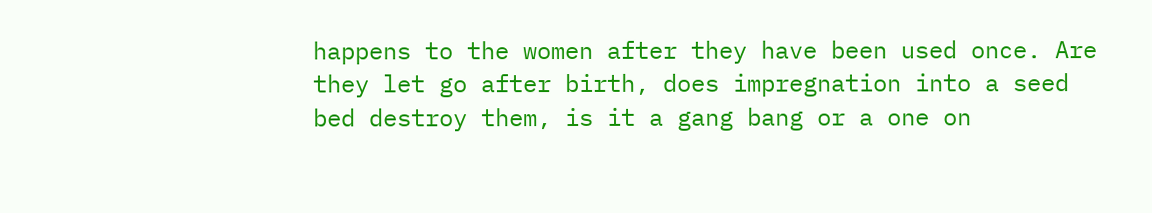happens to the women after they have been used once. Are they let go after birth, does impregnation into a seed bed destroy them, is it a gang bang or a one on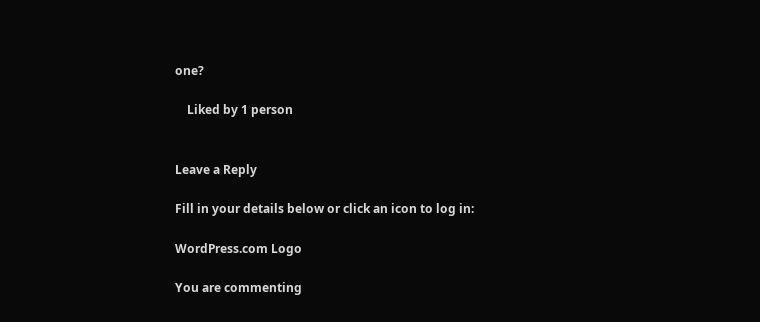one?

    Liked by 1 person


Leave a Reply

Fill in your details below or click an icon to log in:

WordPress.com Logo

You are commenting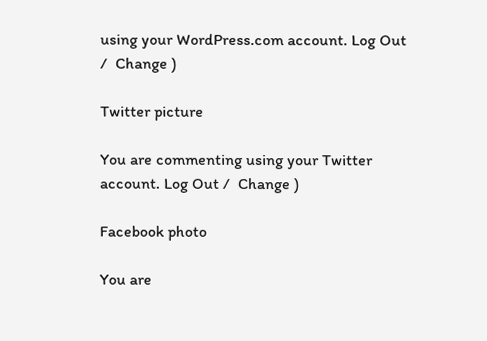using your WordPress.com account. Log Out /  Change )

Twitter picture

You are commenting using your Twitter account. Log Out /  Change )

Facebook photo

You are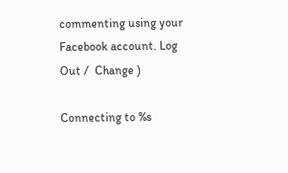commenting using your Facebook account. Log Out /  Change )

Connecting to %s